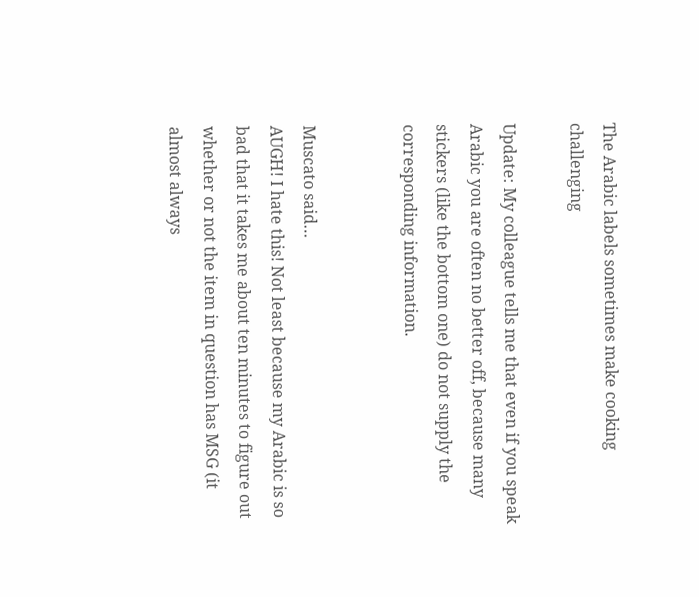The Arabic labels sometimes make cooking challenging

Update: My colleague tells me that even if you speak Arabic you are often no better off, because many stickers (like the bottom one) do not supply the corresponding information.


Muscato said…
AUGH! I hate this! Not least because my Arabic is so bad that it takes me about ten minutes to figure out whether or not the item in question has MSG (it almost always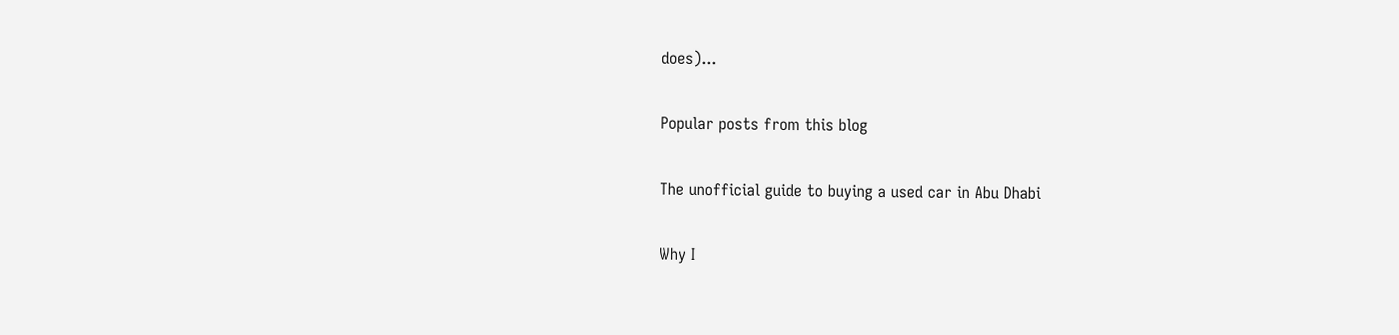does)...

Popular posts from this blog

The unofficial guide to buying a used car in Abu Dhabi

Why I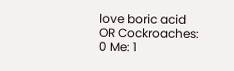love boric acid OR Cockroaches: 0 Me: 1